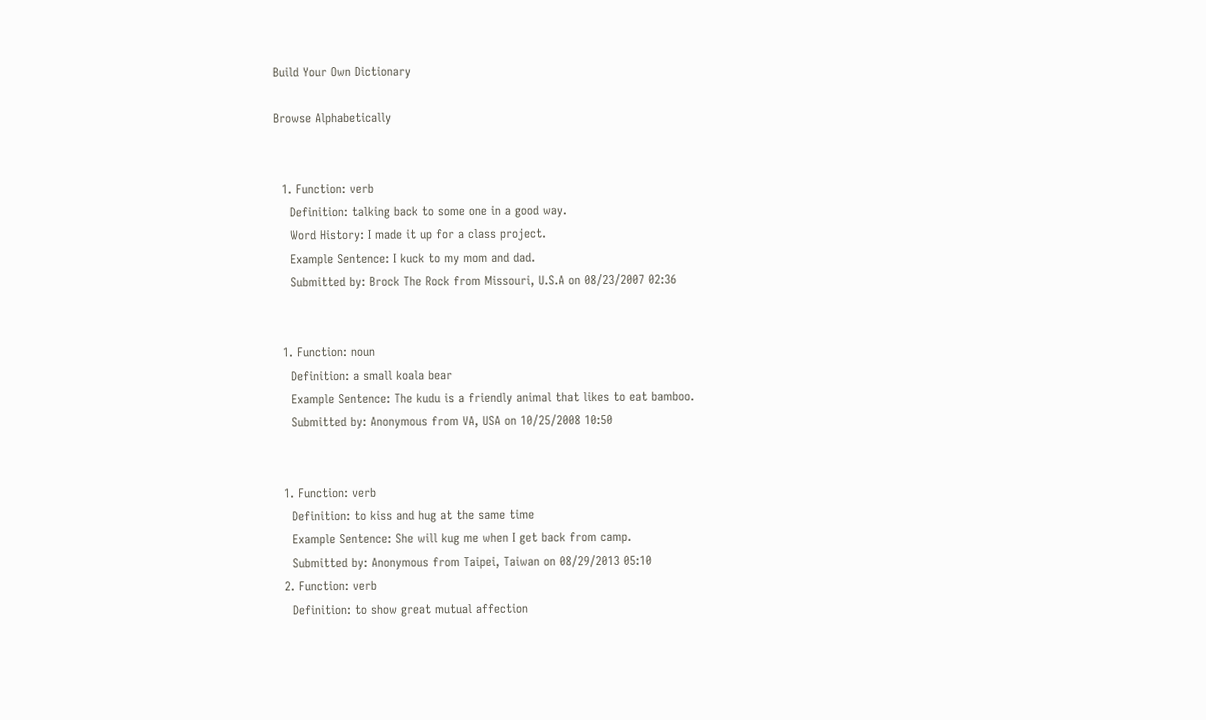Build Your Own Dictionary

Browse Alphabetically


  1. Function: verb
    Definition: talking back to some one in a good way.
    Word History: I made it up for a class project.
    Example Sentence: I kuck to my mom and dad.
    Submitted by: Brock The Rock from Missouri, U.S.A on 08/23/2007 02:36


  1. Function: noun
    Definition: a small koala bear
    Example Sentence: The kudu is a friendly animal that likes to eat bamboo.
    Submitted by: Anonymous from VA, USA on 10/25/2008 10:50


  1. Function: verb
    Definition: to kiss and hug at the same time
    Example Sentence: She will kug me when I get back from camp.
    Submitted by: Anonymous from Taipei, Taiwan on 08/29/2013 05:10
  2. Function: verb
    Definition: to show great mutual affection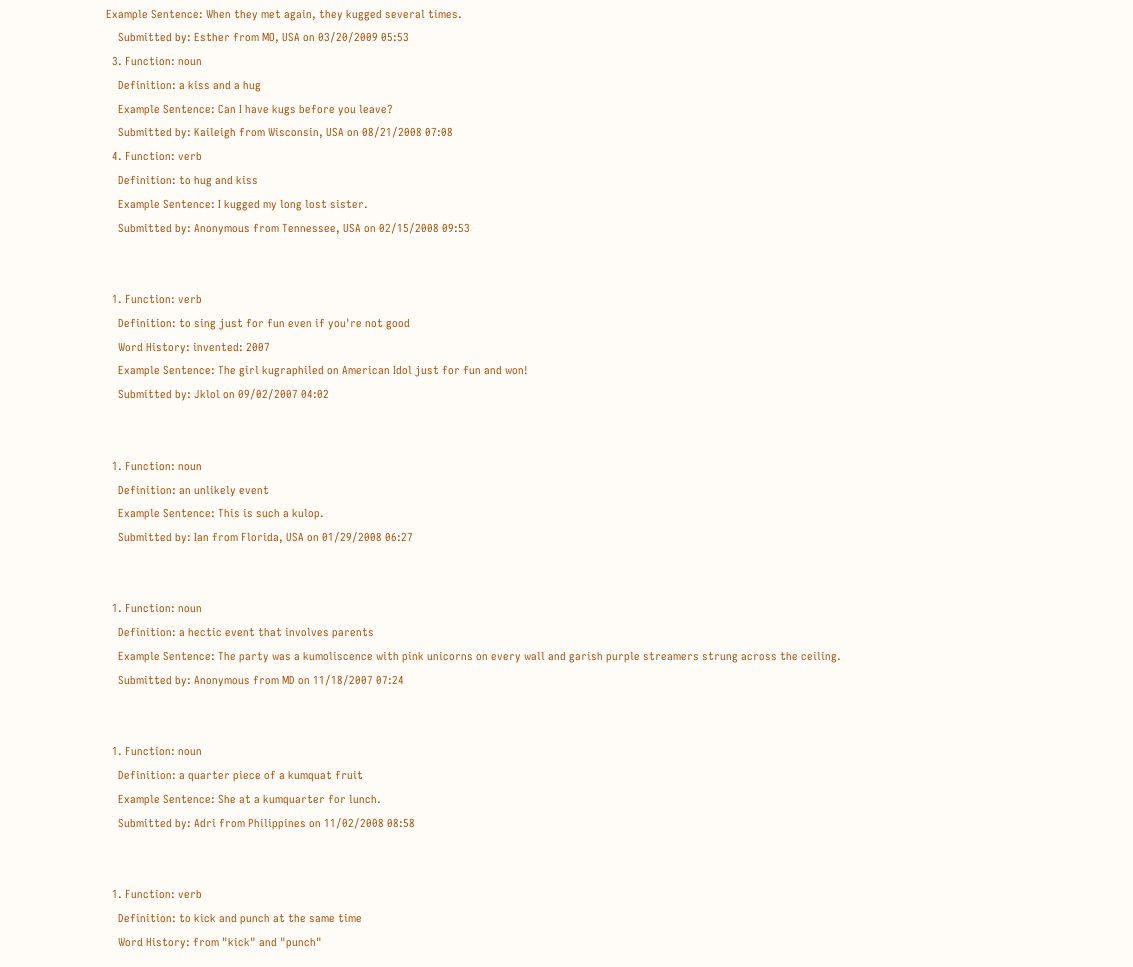Example Sentence: When they met again, they kugged several times.
    Submitted by: Esther from MO, USA on 03/20/2009 05:53
  3. Function: noun
    Definition: a kiss and a hug
    Example Sentence: Can I have kugs before you leave?
    Submitted by: Kaileigh from Wisconsin, USA on 08/21/2008 07:08
  4. Function: verb
    Definition: to hug and kiss
    Example Sentence: I kugged my long lost sister.
    Submitted by: Anonymous from Tennessee, USA on 02/15/2008 09:53


  1. Function: verb
    Definition: to sing just for fun even if you're not good
    Word History: invented: 2007
    Example Sentence: The girl kugraphiled on American Idol just for fun and won!
    Submitted by: Jklol on 09/02/2007 04:02


  1. Function: noun
    Definition: an unlikely event
    Example Sentence: This is such a kulop.
    Submitted by: Ian from Florida, USA on 01/29/2008 06:27


  1. Function: noun
    Definition: a hectic event that involves parents
    Example Sentence: The party was a kumoliscence with pink unicorns on every wall and garish purple streamers strung across the ceiling.
    Submitted by: Anonymous from MD on 11/18/2007 07:24


  1. Function: noun
    Definition: a quarter piece of a kumquat fruit
    Example Sentence: She at a kumquarter for lunch.
    Submitted by: Adri from Philippines on 11/02/2008 08:58


  1. Function: verb
    Definition: to kick and punch at the same time
    Word History: from "kick" and "punch"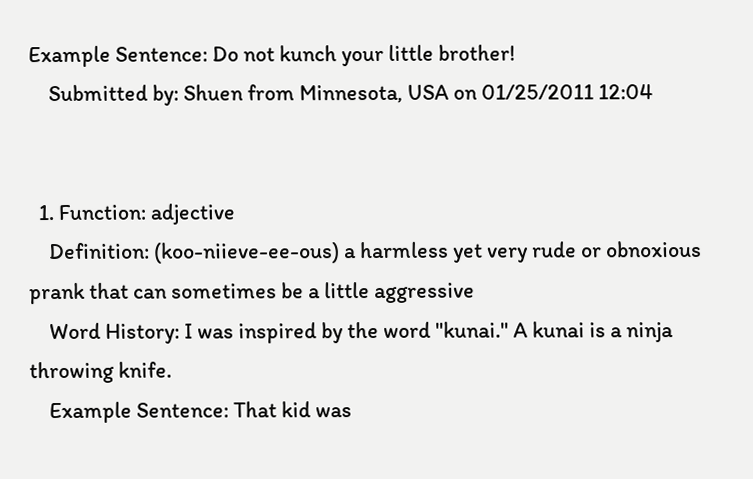Example Sentence: Do not kunch your little brother!
    Submitted by: Shuen from Minnesota, USA on 01/25/2011 12:04


  1. Function: adjective
    Definition: (koo-niieve-ee-ous) a harmless yet very rude or obnoxious prank that can sometimes be a little aggressive
    Word History: I was inspired by the word "kunai." A kunai is a ninja throwing knife.
    Example Sentence: That kid was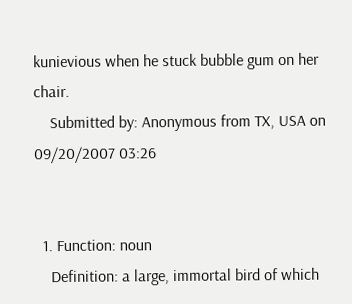kunievious when he stuck bubble gum on her chair.
    Submitted by: Anonymous from TX, USA on 09/20/2007 03:26


  1. Function: noun
    Definition: a large, immortal bird of which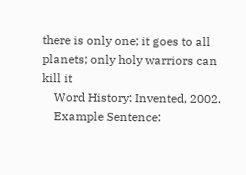there is only one; it goes to all planets; only holy warriors can kill it
    Word History: Invented, 2002.
    Example Sentence: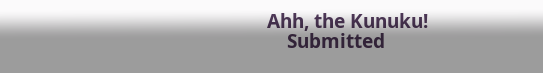Ahh, the Kunuku!
    Submitted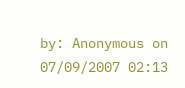by: Anonymous on 07/09/2007 02:13